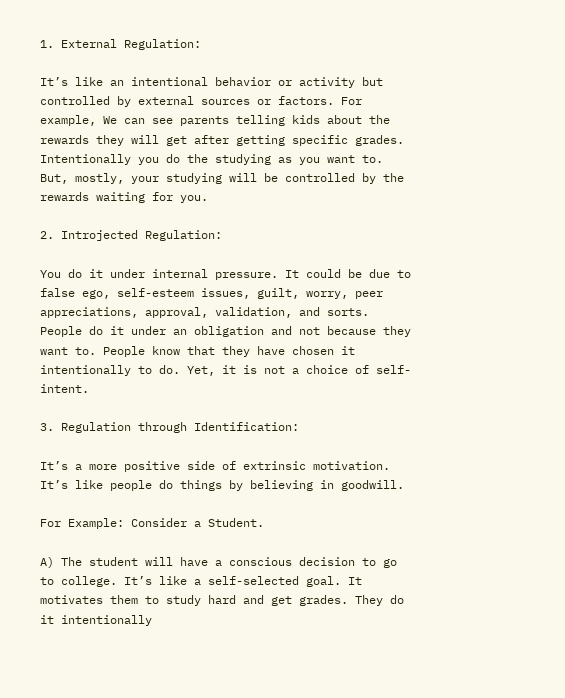1. External Regulation:

It’s like an intentional behavior or activity but controlled by external sources or factors. For example, We can see parents telling kids about the rewards they will get after getting specific grades. Intentionally you do the studying as you want to. But, mostly, your studying will be controlled by the rewards waiting for you.

2. Introjected Regulation:

You do it under internal pressure. It could be due to false ego, self-esteem issues, guilt, worry, peer appreciations, approval, validation, and sorts. People do it under an obligation and not because they want to. People know that they have chosen it intentionally to do. Yet, it is not a choice of self-intent.

3. Regulation through Identification:

It’s a more positive side of extrinsic motivation. It’s like people do things by believing in goodwill.

For Example: Consider a Student.

A) The student will have a conscious decision to go to college. It’s like a self-selected goal. It motivates them to study hard and get grades. They do it intentionally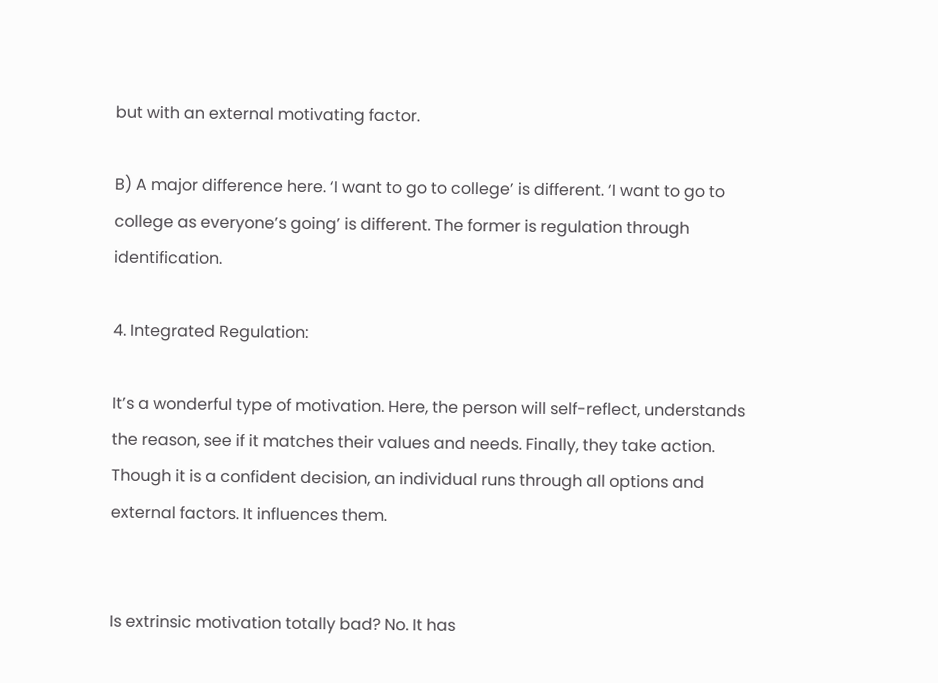but with an external motivating factor.

B) A major difference here. ‘I want to go to college’ is different. ‘I want to go to college as everyone’s going’ is different. The former is regulation through identification.

4. Integrated Regulation:

It’s a wonderful type of motivation. Here, the person will self-reflect, understands the reason, see if it matches their values and needs. Finally, they take action. Though it is a confident decision, an individual runs through all options and external factors. It influences them.


Is extrinsic motivation totally bad? No. It has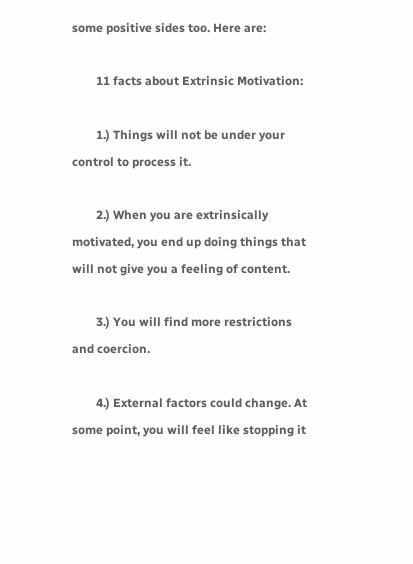some positive sides too. Here are:

        11 facts about Extrinsic Motivation:

        1.) Things will not be under your control to process it.

        2.) When you are extrinsically motivated, you end up doing things that will not give you a feeling of content.

        3.) You will find more restrictions and coercion.

        4.) External factors could change. At some point, you will feel like stopping it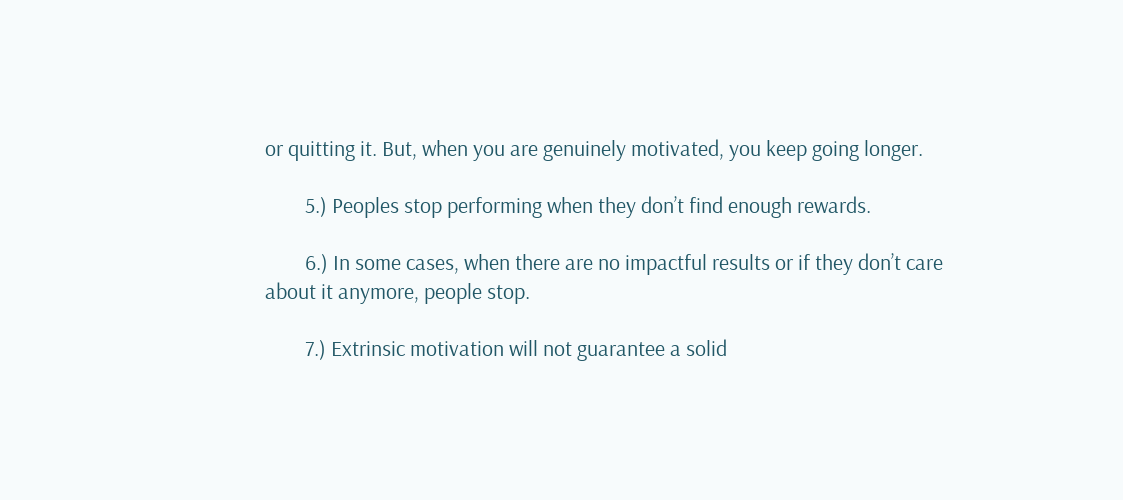or quitting it. But, when you are genuinely motivated, you keep going longer.

        5.) Peoples stop performing when they don’t find enough rewards.

        6.) In some cases, when there are no impactful results or if they don’t care about it anymore, people stop.

        7.) Extrinsic motivation will not guarantee a solid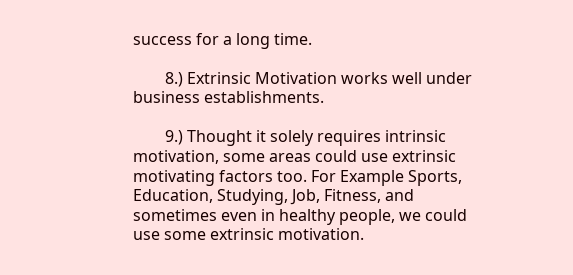success for a long time.

        8.) Extrinsic Motivation works well under business establishments.

        9.) Thought it solely requires intrinsic motivation, some areas could use extrinsic motivating factors too. For Example Sports, Education, Studying, Job, Fitness, and sometimes even in healthy people, we could use some extrinsic motivation.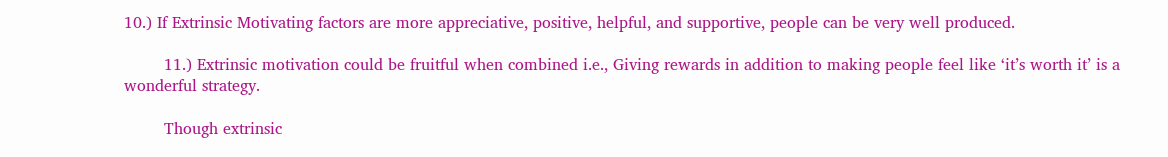10.) If Extrinsic Motivating factors are more appreciative, positive, helpful, and supportive, people can be very well produced.

        11.) Extrinsic motivation could be fruitful when combined i.e., Giving rewards in addition to making people feel like ‘it’s worth it’ is a wonderful strategy.

        Though extrinsic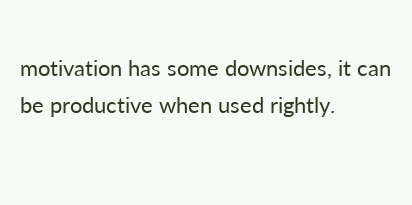motivation has some downsides, it can be productive when used rightly.